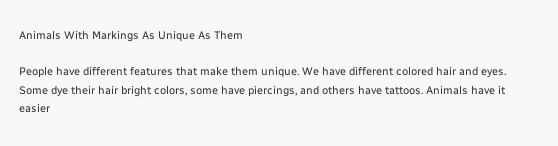Animals With Markings As Unique As Them

People have different features that make them unique. We have different colored hair and eyes. Some dye their hair bright colors, some have piercings, and others have tattoos. Animals have it easier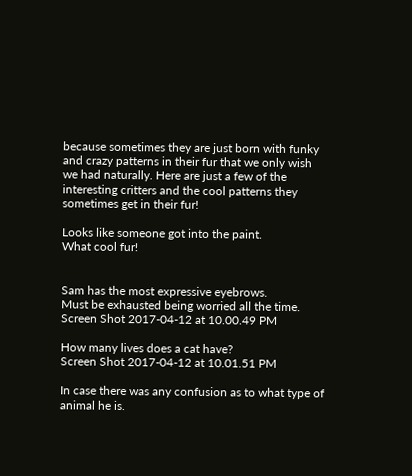because sometimes they are just born with funky and crazy patterns in their fur that we only wish we had naturally. Here are just a few of the interesting critters and the cool patterns they sometimes get in their fur!

Looks like someone got into the paint.
What cool fur!


Sam has the most expressive eyebrows.
Must be exhausted being worried all the time.
Screen Shot 2017-04-12 at 10.00.49 PM

How many lives does a cat have?
Screen Shot 2017-04-12 at 10.01.51 PM

In case there was any confusion as to what type of animal he is.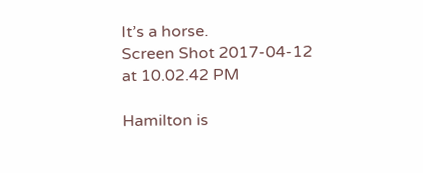It’s a horse.
Screen Shot 2017-04-12 at 10.02.42 PM

Hamilton is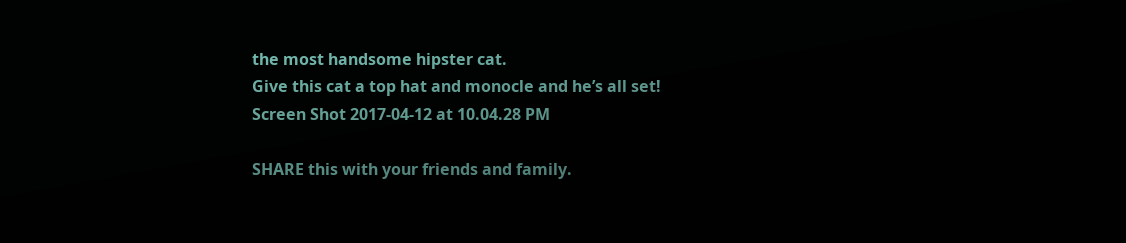the most handsome hipster cat.
Give this cat a top hat and monocle and he’s all set!
Screen Shot 2017-04-12 at 10.04.28 PM

SHARE this with your friends and family.